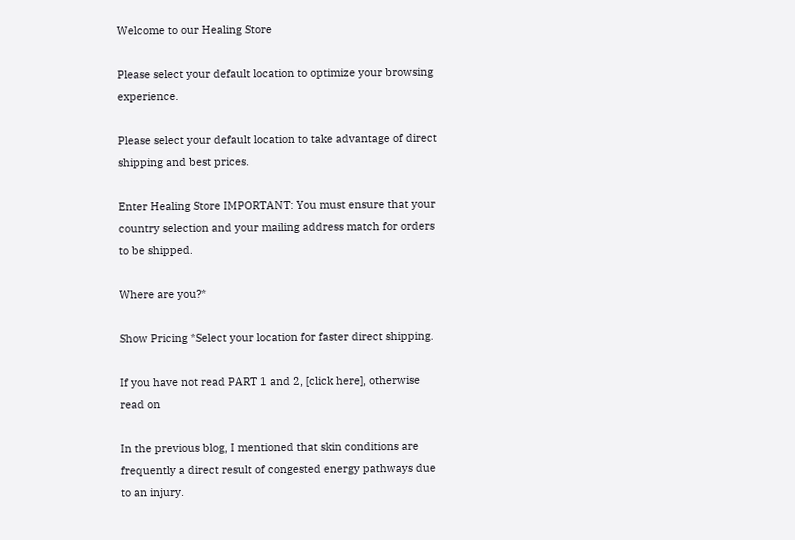Welcome to our Healing Store

Please select your default location to optimize your browsing experience.

Please select your default location to take advantage of direct shipping and best prices.

Enter Healing Store IMPORTANT: You must ensure that your country selection and your mailing address match for orders to be shipped.

Where are you?*

Show Pricing *Select your location for faster direct shipping.

If you have not read PART 1 and 2, [click here], otherwise read on

In the previous blog, I mentioned that skin conditions are frequently a direct result of congested energy pathways due to an injury.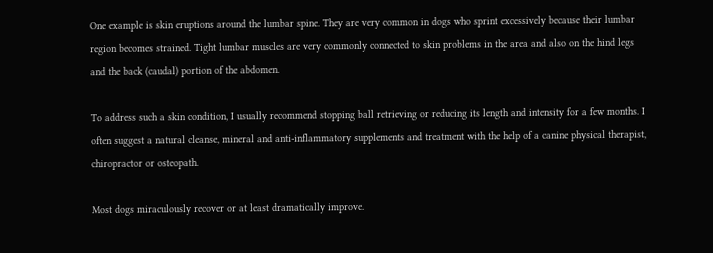One example is skin eruptions around the lumbar spine. They are very common in dogs who sprint excessively because their lumbar region becomes strained. Tight lumbar muscles are very commonly connected to skin problems in the area and also on the hind legs and the back (caudal) portion of the abdomen.

To address such a skin condition, I usually recommend stopping ball retrieving or reducing its length and intensity for a few months. I often suggest a natural cleanse, mineral and anti-inflammatory supplements and treatment with the help of a canine physical therapist, chiropractor or osteopath.

Most dogs miraculously recover or at least dramatically improve.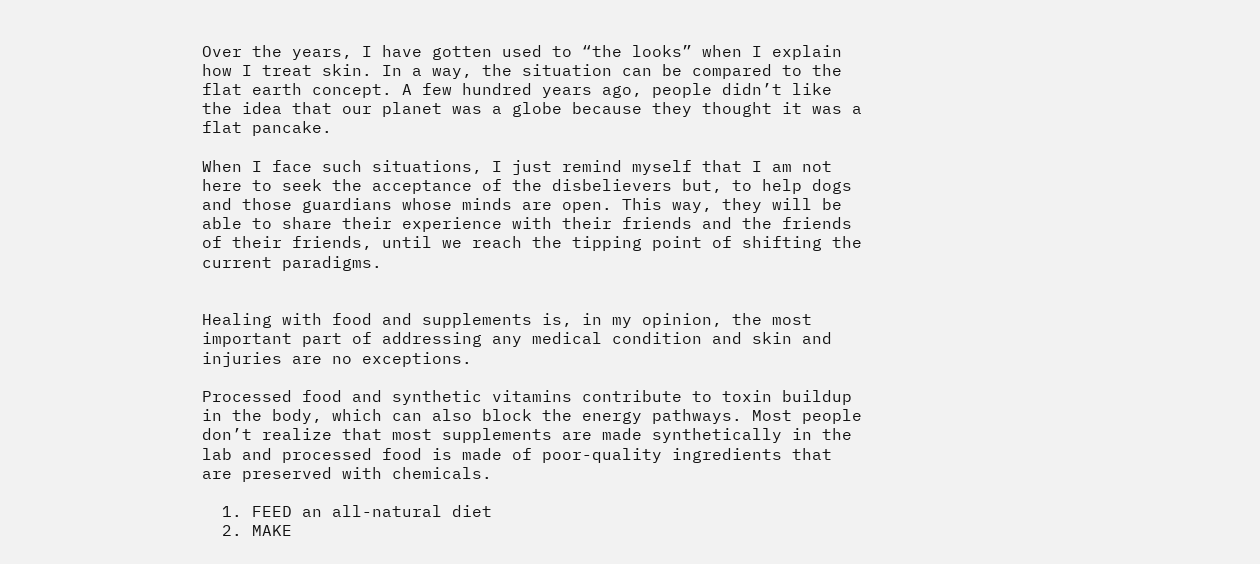Over the years, I have gotten used to “the looks” when I explain how I treat skin. In a way, the situation can be compared to the flat earth concept. A few hundred years ago, people didn’t like the idea that our planet was a globe because they thought it was a flat pancake.

When I face such situations, I just remind myself that I am not here to seek the acceptance of the disbelievers but, to help dogs and those guardians whose minds are open. This way, they will be able to share their experience with their friends and the friends of their friends, until we reach the tipping point of shifting the current paradigms.


Healing with food and supplements is, in my opinion, the most important part of addressing any medical condition and skin and injuries are no exceptions.

Processed food and synthetic vitamins contribute to toxin buildup in the body, which can also block the energy pathways. Most people don’t realize that most supplements are made synthetically in the lab and processed food is made of poor-quality ingredients that are preserved with chemicals.

  1. FEED an all-natural diet
  2. MAKE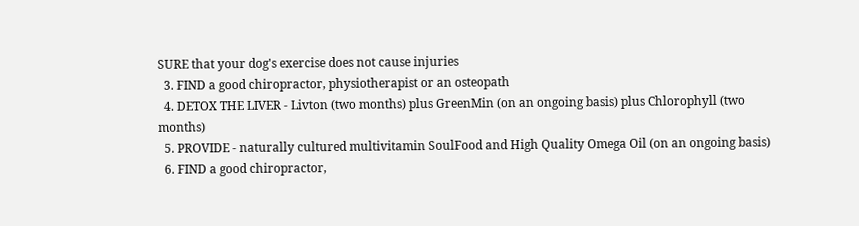SURE that your dog's exercise does not cause injuries
  3. FIND a good chiropractor, physiotherapist or an osteopath
  4. DETOX THE LIVER - Livton (two months) plus GreenMin (on an ongoing basis) plus Chlorophyll (two months)
  5. PROVIDE - naturally cultured multivitamin SoulFood and High Quality Omega Oil (on an ongoing basis)
  6. FIND a good chiropractor,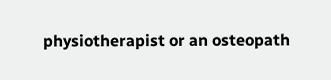physiotherapist or an osteopath